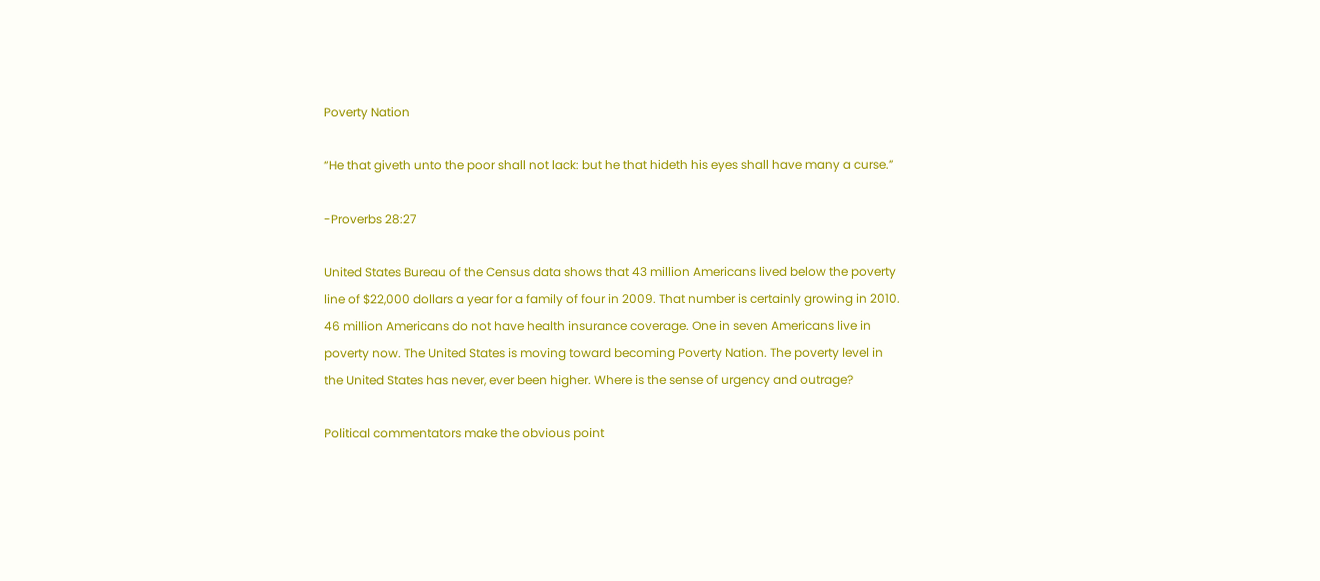Poverty Nation

“He that giveth unto the poor shall not lack: but he that hideth his eyes shall have many a curse.”

-Proverbs 28:27

United States Bureau of the Census data shows that 43 million Americans lived below the poverty line of $22,000 dollars a year for a family of four in 2009. That number is certainly growing in 2010. 46 million Americans do not have health insurance coverage. One in seven Americans live in poverty now. The United States is moving toward becoming Poverty Nation. The poverty level in the United States has never, ever been higher. Where is the sense of urgency and outrage?

Political commentators make the obvious point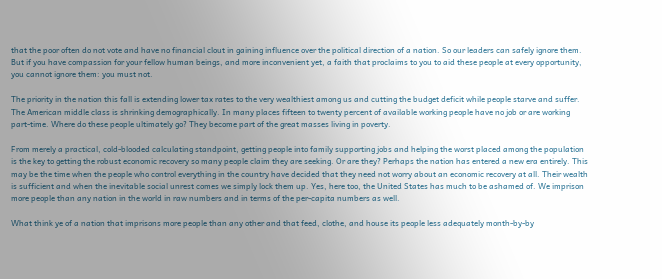that the poor often do not vote and have no financial clout in gaining influence over the political direction of a nation. So our leaders can safely ignore them. But if you have compassion for your fellow human beings, and more inconvenient yet, a faith that proclaims to you to aid these people at every opportunity, you cannot ignore them: you must not.

The priority in the nation this fall is extending lower tax rates to the very wealthiest among us and cutting the budget deficit while people starve and suffer. The American middle class is shrinking demographically. In many places fifteen to twenty percent of available working people have no job or are working part-time. Where do these people ultimately go? They become part of the great masses living in poverty.

From merely a practical, cold-blooded calculating standpoint, getting people into family supporting jobs and helping the worst placed among the population is the key to getting the robust economic recovery so many people claim they are seeking. Or are they? Perhaps the nation has entered a new era entirely. This may be the time when the people who control everything in the country have decided that they need not worry about an economic recovery at all. Their wealth is sufficient and when the inevitable social unrest comes we simply lock them up. Yes, here too, the United States has much to be ashamed of. We imprison more people than any nation in the world in raw numbers and in terms of the per-capita numbers as well.

What think ye of a nation that imprisons more people than any other and that feed, clothe, and house its people less adequately month-by-by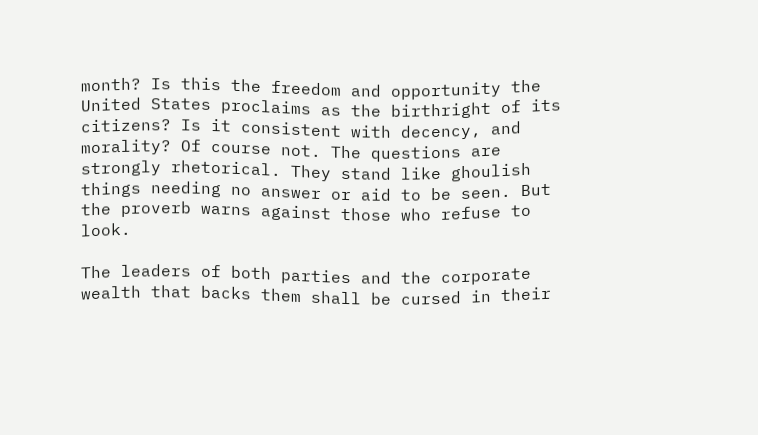month? Is this the freedom and opportunity the United States proclaims as the birthright of its citizens? Is it consistent with decency, and morality? Of course not. The questions are strongly rhetorical. They stand like ghoulish things needing no answer or aid to be seen. But the proverb warns against those who refuse to look.

The leaders of both parties and the corporate wealth that backs them shall be cursed in their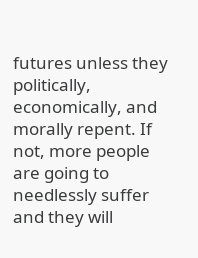futures unless they politically, economically, and morally repent. If not, more people are going to needlessly suffer and they will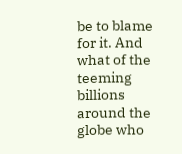be to blame for it. And what of the teeming billions around the globe who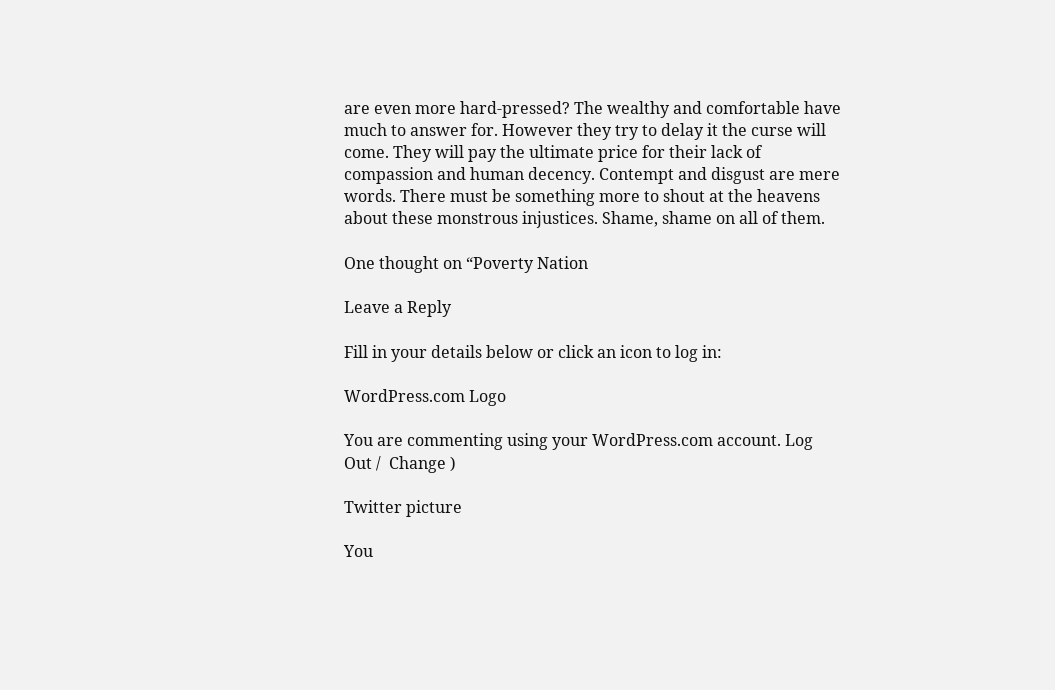are even more hard-pressed? The wealthy and comfortable have much to answer for. However they try to delay it the curse will come. They will pay the ultimate price for their lack of compassion and human decency. Contempt and disgust are mere words. There must be something more to shout at the heavens about these monstrous injustices. Shame, shame on all of them.

One thought on “Poverty Nation

Leave a Reply

Fill in your details below or click an icon to log in:

WordPress.com Logo

You are commenting using your WordPress.com account. Log Out /  Change )

Twitter picture

You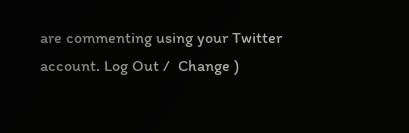are commenting using your Twitter account. Log Out /  Change )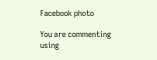Facebook photo

You are commenting using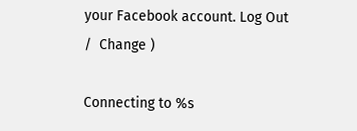your Facebook account. Log Out /  Change )

Connecting to %s